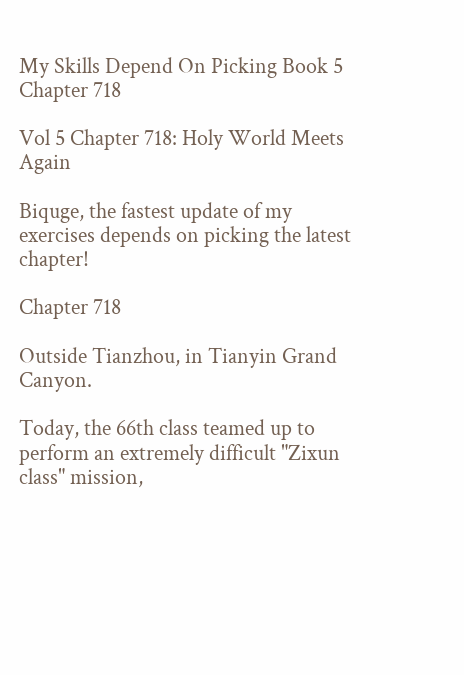My Skills Depend On Picking Book 5 Chapter 718

Vol 5 Chapter 718: Holy World Meets Again

Biquge, the fastest update of my exercises depends on picking the latest chapter!

Chapter 718

Outside Tianzhou, in Tianyin Grand Canyon.

Today, the 66th class teamed up to perform an extremely difficult "Zixun class" mission,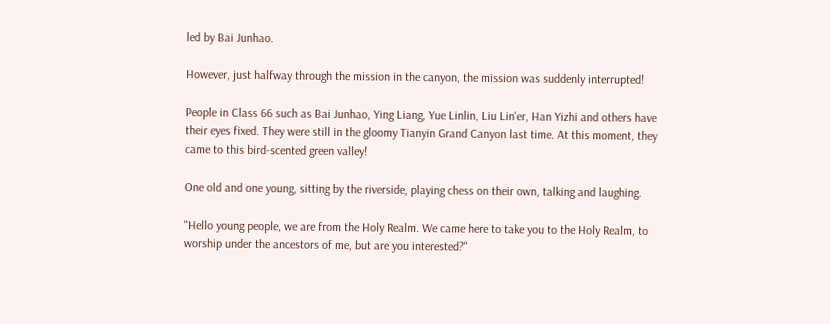led by Bai Junhao.

However, just halfway through the mission in the canyon, the mission was suddenly interrupted!

People in Class 66 such as Bai Junhao, Ying Liang, Yue Linlin, Liu Lin'er, Han Yizhi and others have their eyes fixed. They were still in the gloomy Tianyin Grand Canyon last time. At this moment, they came to this bird-scented green valley!

One old and one young, sitting by the riverside, playing chess on their own, talking and laughing.

"Hello young people, we are from the Holy Realm. We came here to take you to the Holy Realm, to worship under the ancestors of me, but are you interested?"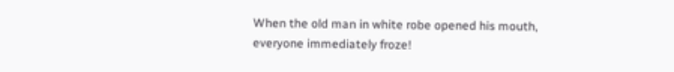When the old man in white robe opened his mouth, everyone immediately froze!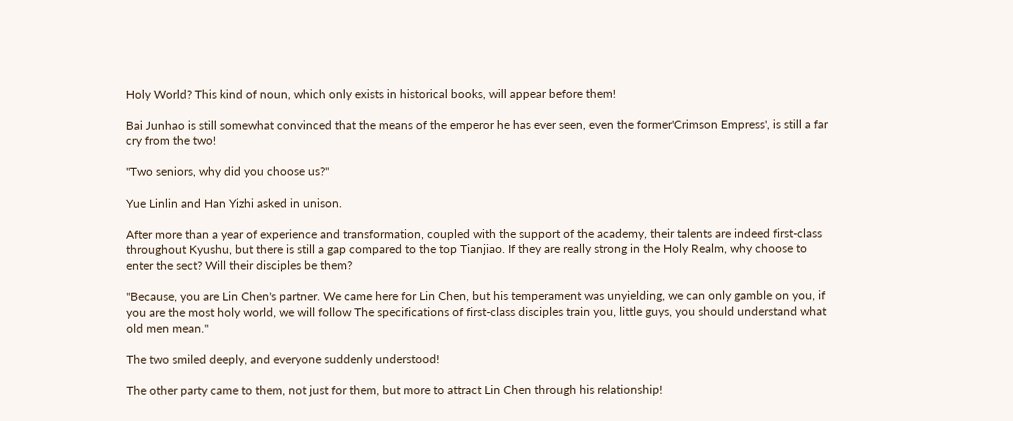Holy World? This kind of noun, which only exists in historical books, will appear before them!

Bai Junhao is still somewhat convinced that the means of the emperor he has ever seen, even the former'Crimson Empress', is still a far cry from the two!

"Two seniors, why did you choose us?"

Yue Linlin and Han Yizhi asked in unison.

After more than a year of experience and transformation, coupled with the support of the academy, their talents are indeed first-class throughout Kyushu, but there is still a gap compared to the top Tianjiao. If they are really strong in the Holy Realm, why choose to enter the sect? Will their disciples be them?

"Because, you are Lin Chen's partner. We came here for Lin Chen, but his temperament was unyielding, we can only gamble on you, if you are the most holy world, we will follow The specifications of first-class disciples train you, little guys, you should understand what old men mean."

The two smiled deeply, and everyone suddenly understood!

The other party came to them, not just for them, but more to attract Lin Chen through his relationship!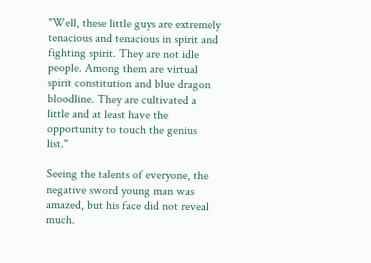"Well, these little guys are extremely tenacious and tenacious in spirit and fighting spirit. They are not idle people. Among them are virtual spirit constitution and blue dragon bloodline. They are cultivated a little and at least have the opportunity to touch the genius list."

Seeing the talents of everyone, the negative sword young man was amazed, but his face did not reveal much.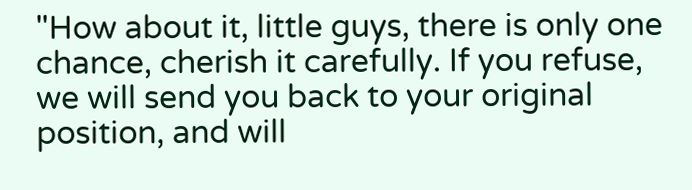"How about it, little guys, there is only one chance, cherish it carefully. If you refuse, we will send you back to your original position, and will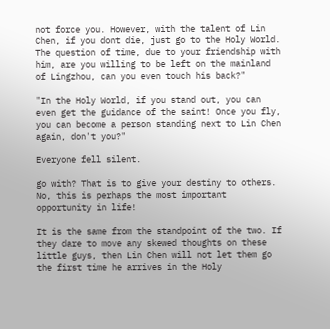not force you. However, with the talent of Lin Chen, if you dont die, just go to the Holy World. The question of time, due to your friendship with him, are you willing to be left on the mainland of Lingzhou, can you even touch his back?"

"In the Holy World, if you stand out, you can even get the guidance of the saint! Once you fly, you can become a person standing next to Lin Chen again, don't you?"

Everyone fell silent.

go with? That is to give your destiny to others. No, this is perhaps the most important opportunity in life!

It is the same from the standpoint of the two. If they dare to move any skewed thoughts on these little guys, then Lin Chen will not let them go the first time he arrives in the Holy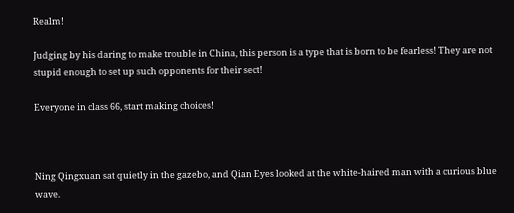Realm!

Judging by his daring to make trouble in China, this person is a type that is born to be fearless! They are not stupid enough to set up such opponents for their sect!

Everyone in class 66, start making choices!



Ning Qingxuan sat quietly in the gazebo, and Qian Eyes looked at the white-haired man with a curious blue wave.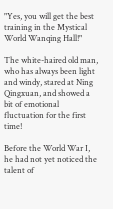"Yes, you will get the best training in the Mystical World Wanqing Hall!"

The white-haired old man, who has always been light and windy, stared at Ning Qingxuan, and showed a bit of emotional fluctuation for the first time!

Before the World War I, he had not yet noticed the talent of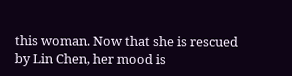this woman. Now that she is rescued by Lin Chen, her mood is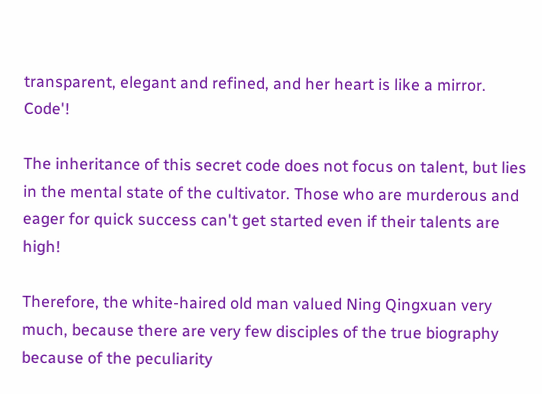transparent, elegant and refined, and her heart is like a mirror. Code'!

The inheritance of this secret code does not focus on talent, but lies in the mental state of the cultivator. Those who are murderous and eager for quick success can't get started even if their talents are high!

Therefore, the white-haired old man valued Ning Qingxuan very much, because there are very few disciples of the true biography because of the peculiarity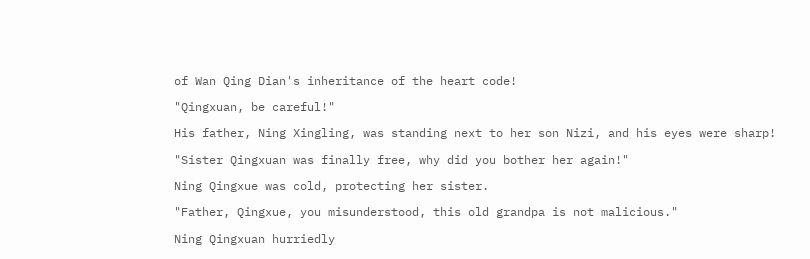of Wan Qing Dian's inheritance of the heart code!

"Qingxuan, be careful!"

His father, Ning Xingling, was standing next to her son Nizi, and his eyes were sharp!

"Sister Qingxuan was finally free, why did you bother her again!"

Ning Qingxue was cold, protecting her sister.

"Father, Qingxue, you misunderstood, this old grandpa is not malicious."

Ning Qingxuan hurriedly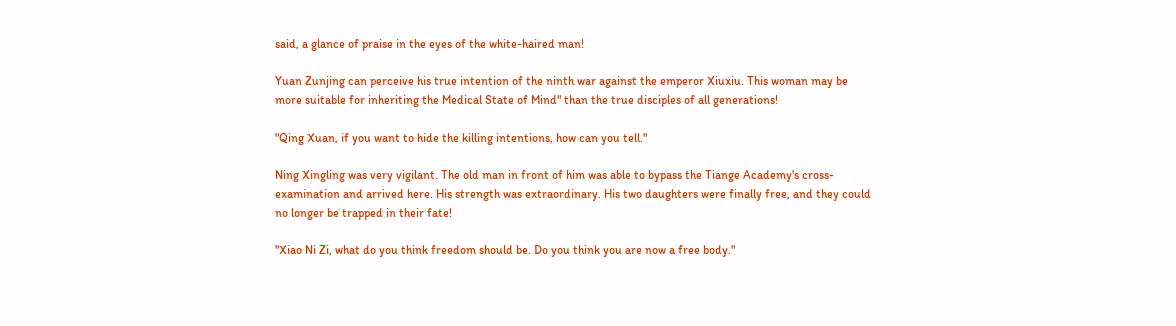said, a glance of praise in the eyes of the white-haired man!

Yuan Zunjing can perceive his true intention of the ninth war against the emperor Xiuxiu. This woman may be more suitable for inheriting the Medical State of Mind" than the true disciples of all generations!

"Qing Xuan, if you want to hide the killing intentions, how can you tell."

Ning Xingling was very vigilant. The old man in front of him was able to bypass the Tiange Academy's cross-examination and arrived here. His strength was extraordinary. His two daughters were finally free, and they could no longer be trapped in their fate!

"Xiao Ni Zi, what do you think freedom should be. Do you think you are now a free body."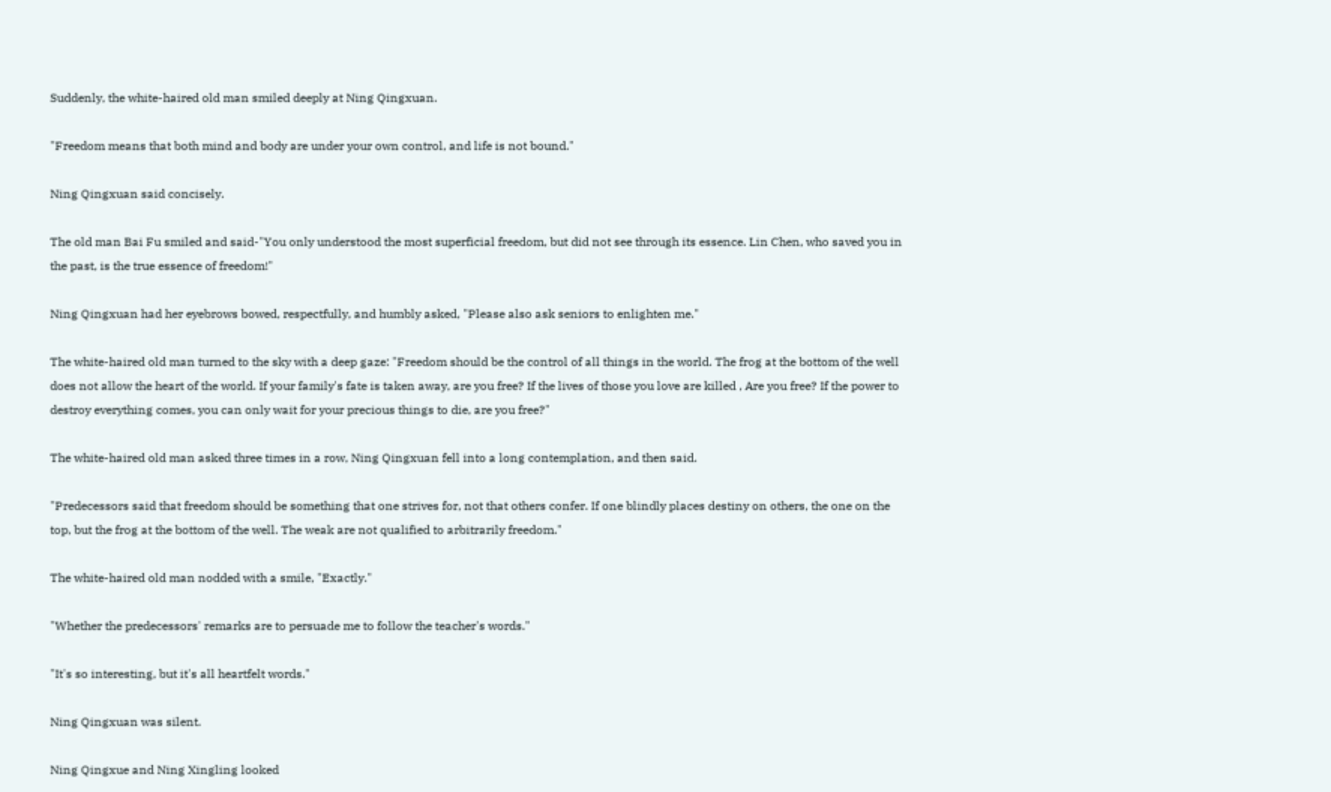Suddenly, the white-haired old man smiled deeply at Ning Qingxuan.

"Freedom means that both mind and body are under your own control, and life is not bound."

Ning Qingxuan said concisely.

The old man Bai Fu smiled and said-"You only understood the most superficial freedom, but did not see through its essence. Lin Chen, who saved you in the past, is the true essence of freedom!"

Ning Qingxuan had her eyebrows bowed, respectfully, and humbly asked, "Please also ask seniors to enlighten me."

The white-haired old man turned to the sky with a deep gaze: "Freedom should be the control of all things in the world. The frog at the bottom of the well does not allow the heart of the world. If your family's fate is taken away, are you free? If the lives of those you love are killed , Are you free? If the power to destroy everything comes, you can only wait for your precious things to die, are you free?"

The white-haired old man asked three times in a row, Ning Qingxuan fell into a long contemplation, and then said.

"Predecessors said that freedom should be something that one strives for, not that others confer. If one blindly places destiny on others, the one on the top, but the frog at the bottom of the well. The weak are not qualified to arbitrarily freedom."

The white-haired old man nodded with a smile, "Exactly."

"Whether the predecessors' remarks are to persuade me to follow the teacher's words."

"It's so interesting, but it's all heartfelt words."

Ning Qingxuan was silent.

Ning Qingxue and Ning Xingling looked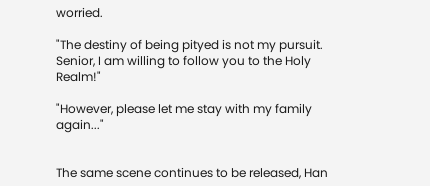worried.

"The destiny of being pityed is not my pursuit. Senior, I am willing to follow you to the Holy Realm!"

"However, please let me stay with my family again..."


The same scene continues to be released, Han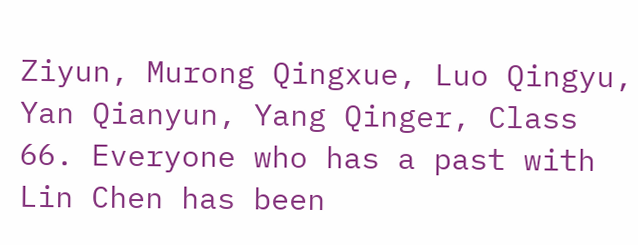Ziyun, Murong Qingxue, Luo Qingyu, Yan Qianyun, Yang Qinger, Class 66. Everyone who has a past with Lin Chen has been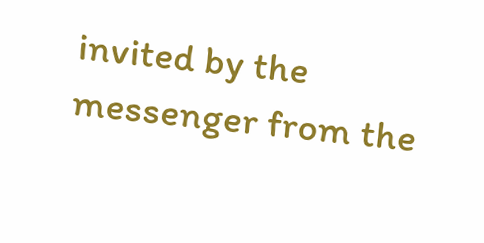invited by the messenger from the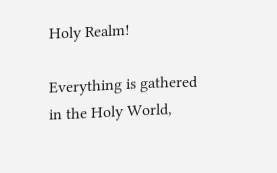Holy Realm!

Everything is gathered in the Holy World,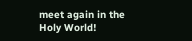meet again in the Holy World!